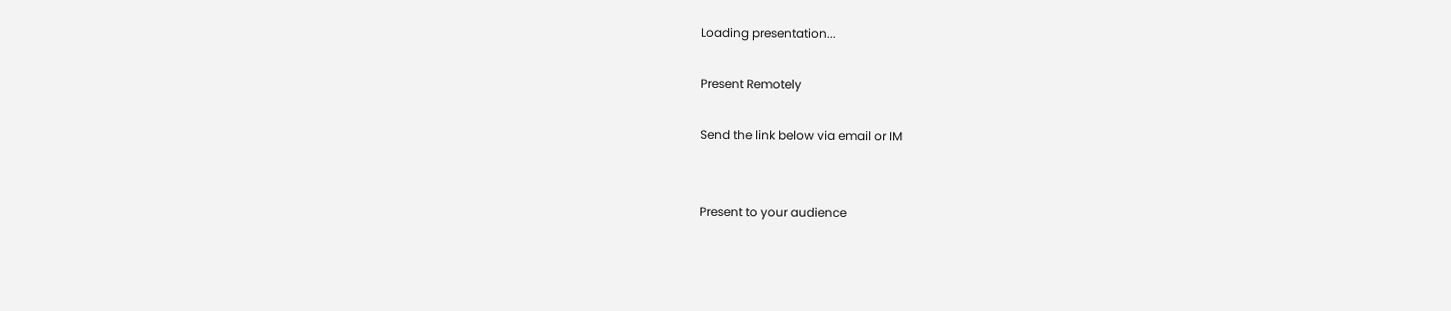Loading presentation...

Present Remotely

Send the link below via email or IM


Present to your audience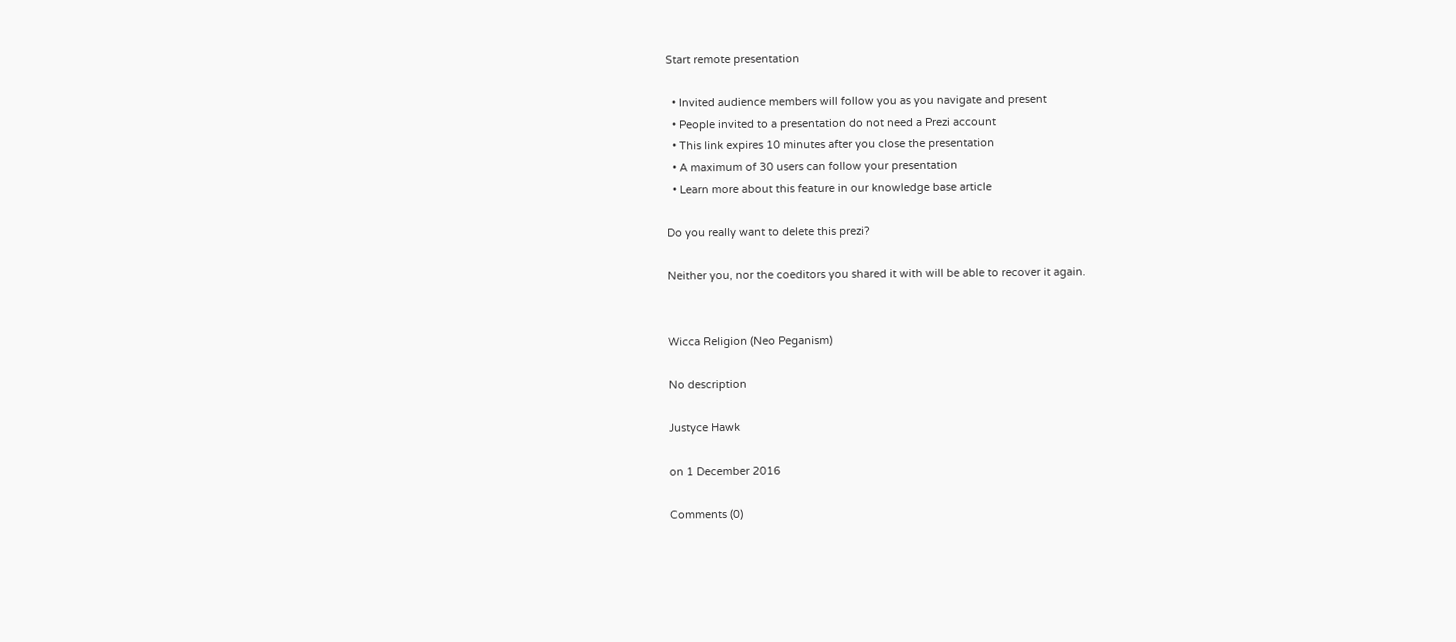Start remote presentation

  • Invited audience members will follow you as you navigate and present
  • People invited to a presentation do not need a Prezi account
  • This link expires 10 minutes after you close the presentation
  • A maximum of 30 users can follow your presentation
  • Learn more about this feature in our knowledge base article

Do you really want to delete this prezi?

Neither you, nor the coeditors you shared it with will be able to recover it again.


Wicca Religion (Neo Peganism)

No description

Justyce Hawk

on 1 December 2016

Comments (0)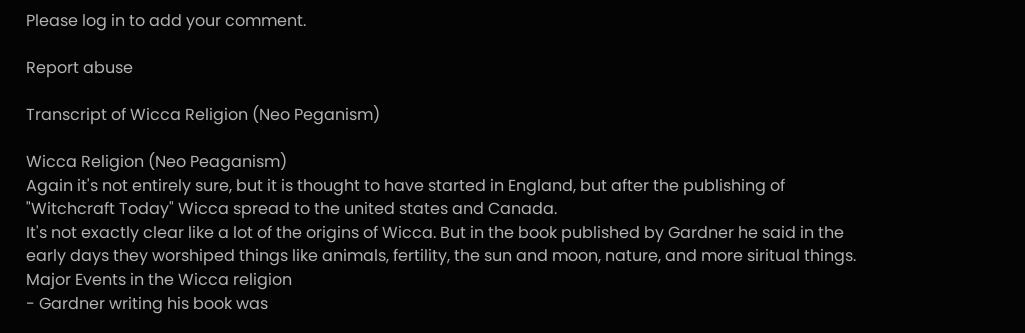Please log in to add your comment.

Report abuse

Transcript of Wicca Religion (Neo Peganism)

Wicca Religion (Neo Peaganism)
Again it's not entirely sure, but it is thought to have started in England, but after the publishing of "Witchcraft Today" Wicca spread to the united states and Canada.
It's not exactly clear like a lot of the origins of Wicca. But in the book published by Gardner he said in the early days they worshiped things like animals, fertility, the sun and moon, nature, and more siritual things.
Major Events in the Wicca religion
- Gardner writing his book was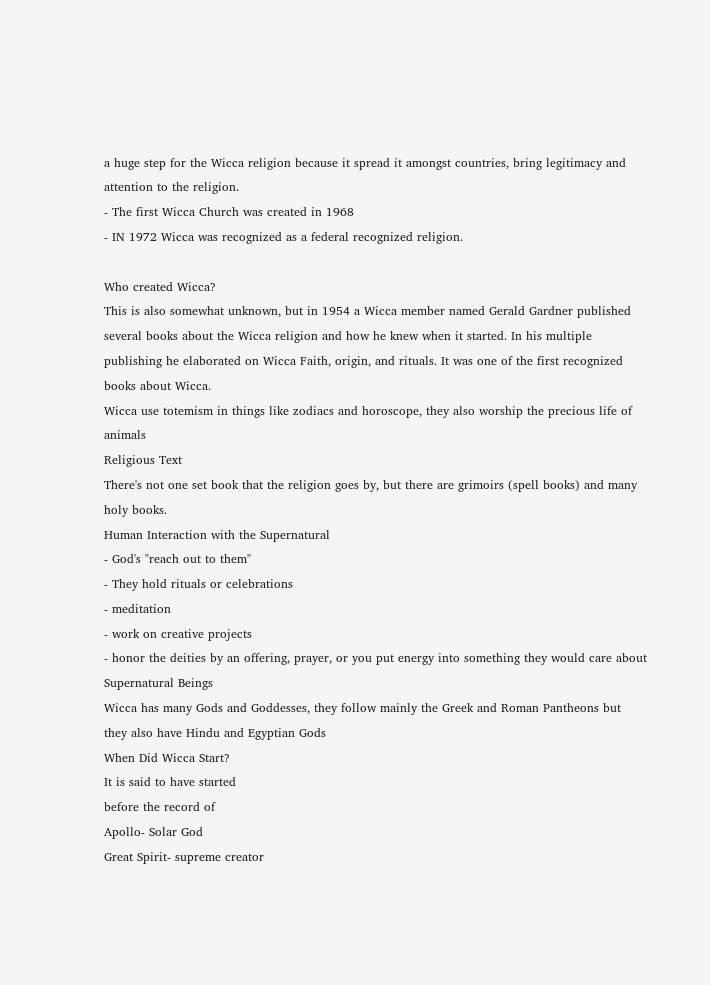a huge step for the Wicca religion because it spread it amongst countries, bring legitimacy and attention to the religion.
- The first Wicca Church was created in 1968
- IN 1972 Wicca was recognized as a federal recognized religion.

Who created Wicca?
This is also somewhat unknown, but in 1954 a Wicca member named Gerald Gardner published several books about the Wicca religion and how he knew when it started. In his multiple publishing he elaborated on Wicca Faith, origin, and rituals. It was one of the first recognized books about Wicca.
Wicca use totemism in things like zodiacs and horoscope, they also worship the precious life of animals
Religious Text
There's not one set book that the religion goes by, but there are grimoirs (spell books) and many holy books.
Human Interaction with the Supernatural
- God's "reach out to them"
- They hold rituals or celebrations
- meditation
- work on creative projects
- honor the deities by an offering, prayer, or you put energy into something they would care about
Supernatural Beings
Wicca has many Gods and Goddesses, they follow mainly the Greek and Roman Pantheons but they also have Hindu and Egyptian Gods
When Did Wicca Start?
It is said to have started
before the record of
Apollo- Solar God
Great Spirit- supreme creator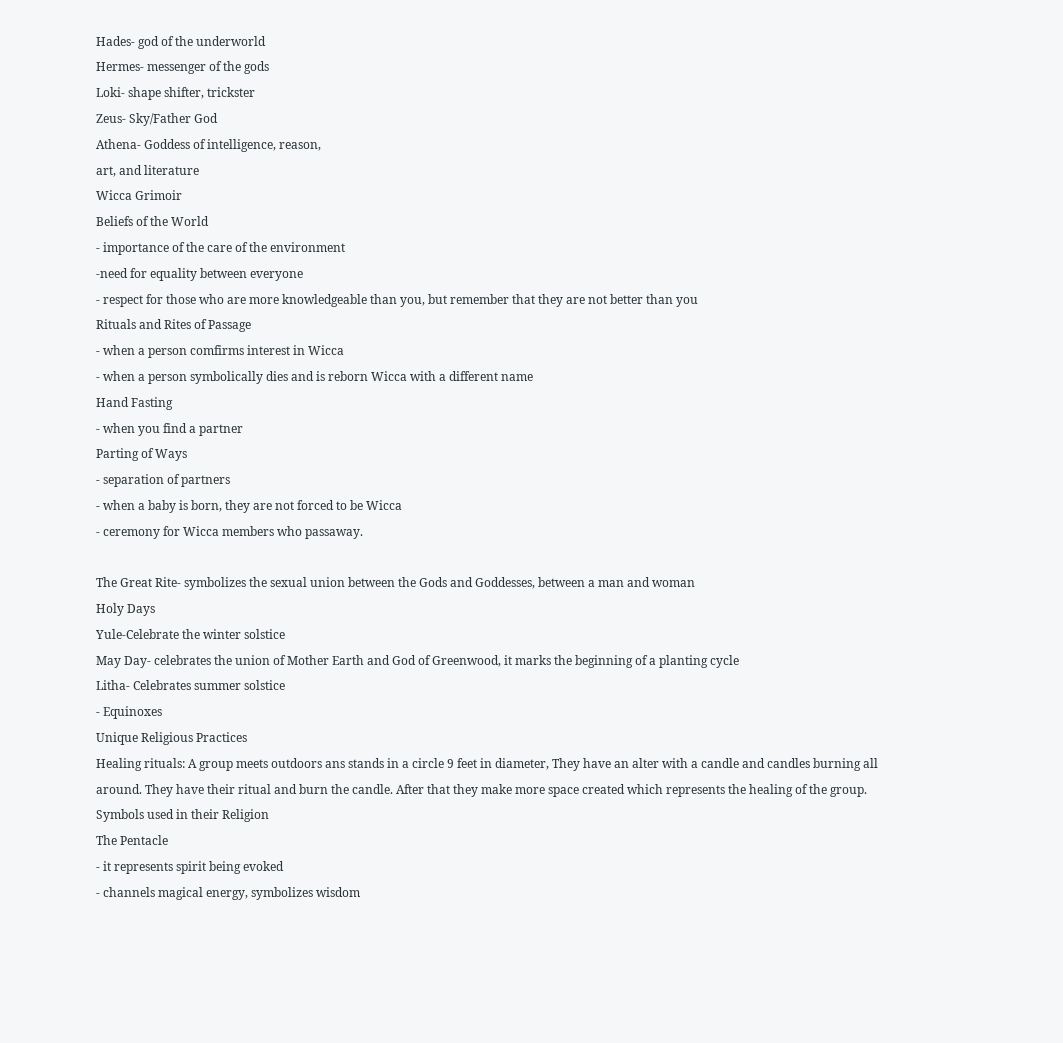Hades- god of the underworld
Hermes- messenger of the gods
Loki- shape shifter, trickster
Zeus- Sky/Father God
Athena- Goddess of intelligence, reason,
art, and literature
Wicca Grimoir
Beliefs of the World
- importance of the care of the environment
-need for equality between everyone
- respect for those who are more knowledgeable than you, but remember that they are not better than you
Rituals and Rites of Passage
- when a person comfirms interest in Wicca
- when a person symbolically dies and is reborn Wicca with a different name
Hand Fasting
- when you find a partner
Parting of Ways
- separation of partners
- when a baby is born, they are not forced to be Wicca
- ceremony for Wicca members who passaway.

The Great Rite- symbolizes the sexual union between the Gods and Goddesses, between a man and woman
Holy Days
Yule-Celebrate the winter solstice
May Day- celebrates the union of Mother Earth and God of Greenwood, it marks the beginning of a planting cycle
Litha- Celebrates summer solstice
- Equinoxes
Unique Religious Practices
Healing rituals: A group meets outdoors ans stands in a circle 9 feet in diameter, They have an alter with a candle and candles burning all around. They have their ritual and burn the candle. After that they make more space created which represents the healing of the group.
Symbols used in their Religion
The Pentacle
- it represents spirit being evoked
- channels magical energy, symbolizes wisdom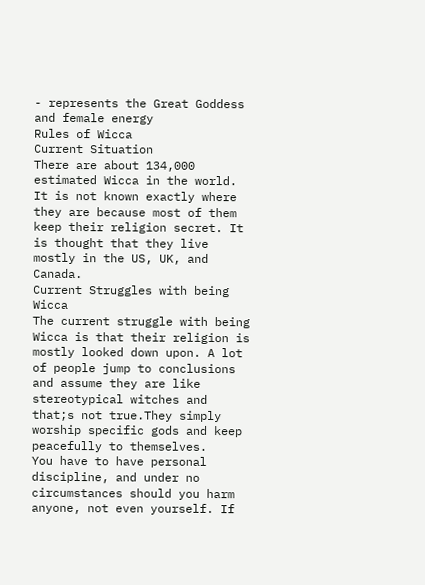- represents the Great Goddess and female energy
Rules of Wicca
Current Situation
There are about 134,000 estimated Wicca in the world. It is not known exactly where they are because most of them keep their religion secret. It is thought that they live mostly in the US, UK, and Canada.
Current Struggles with being Wicca
The current struggle with being Wicca is that their religion is mostly looked down upon. A lot of people jump to conclusions and assume they are like stereotypical witches and that;s not true.They simply worship specific gods and keep peacefully to themselves.
You have to have personal discipline, and under no circumstances should you harm anyone, not even yourself. If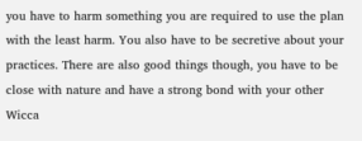you have to harm something you are required to use the plan with the least harm. You also have to be secretive about your practices. There are also good things though, you have to be close with nature and have a strong bond with your other Wicca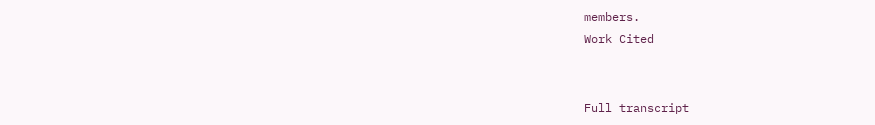members.
Work Cited


Full transcript